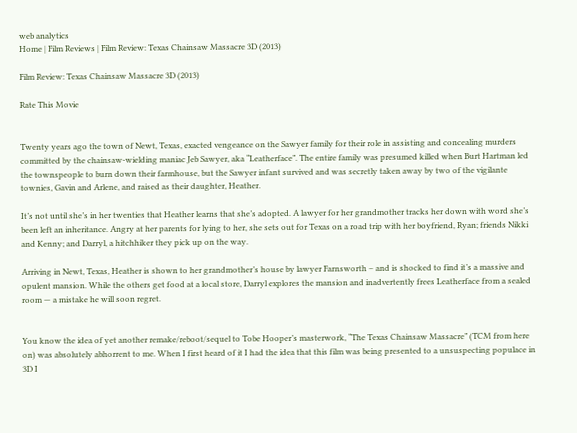web analytics
Home | Film Reviews | Film Review: Texas Chainsaw Massacre 3D (2013)

Film Review: Texas Chainsaw Massacre 3D (2013)

Rate This Movie


Twenty years ago the town of Newt, Texas, exacted vengeance on the Sawyer family for their role in assisting and concealing murders committed by the chainsaw-wielding maniac Jeb Sawyer, aka “Leatherface”. The entire family was presumed killed when Burt Hartman led the townspeople to burn down their farmhouse, but the Sawyer infant survived and was secretly taken away by two of the vigilante townies, Gavin and Arlene, and raised as their daughter, Heather.

It’s not until she’s in her twenties that Heather learns that she’s adopted. A lawyer for her grandmother tracks her down with word she’s been left an inheritance. Angry at her parents for lying to her, she sets out for Texas on a road trip with her boyfriend, Ryan; friends Nikki and Kenny; and Darryl, a hitchhiker they pick up on the way.

Arriving in Newt, Texas, Heather is shown to her grandmother’s house by lawyer Farnsworth – and is shocked to find it’s a massive and opulent mansion. While the others get food at a local store, Darryl explores the mansion and inadvertently frees Leatherface from a sealed room — a mistake he will soon regret.


You know the idea of yet another remake/reboot/sequel to Tobe Hooper’s masterwork, “The Texas Chainsaw Massacre” (TCM from here on) was absolutely abhorrent to me. When I first heard of it I had the idea that this film was being presented to a unsuspecting populace in 3D I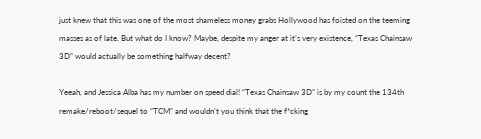just knew that this was one of the most shameless money grabs Hollywood has foisted on the teeming masses as of late. But what do I know? Maybe, despite my anger at it’s very existence, “Texas Chainsaw 3D” would actually be something halfway decent?

Yeeah, and Jessica Alba has my number on speed dial! “Texas Chainsaw 3D” is by my count the 134th remake/reboot/sequel to “TCM” and wouldn’t you think that the f*cking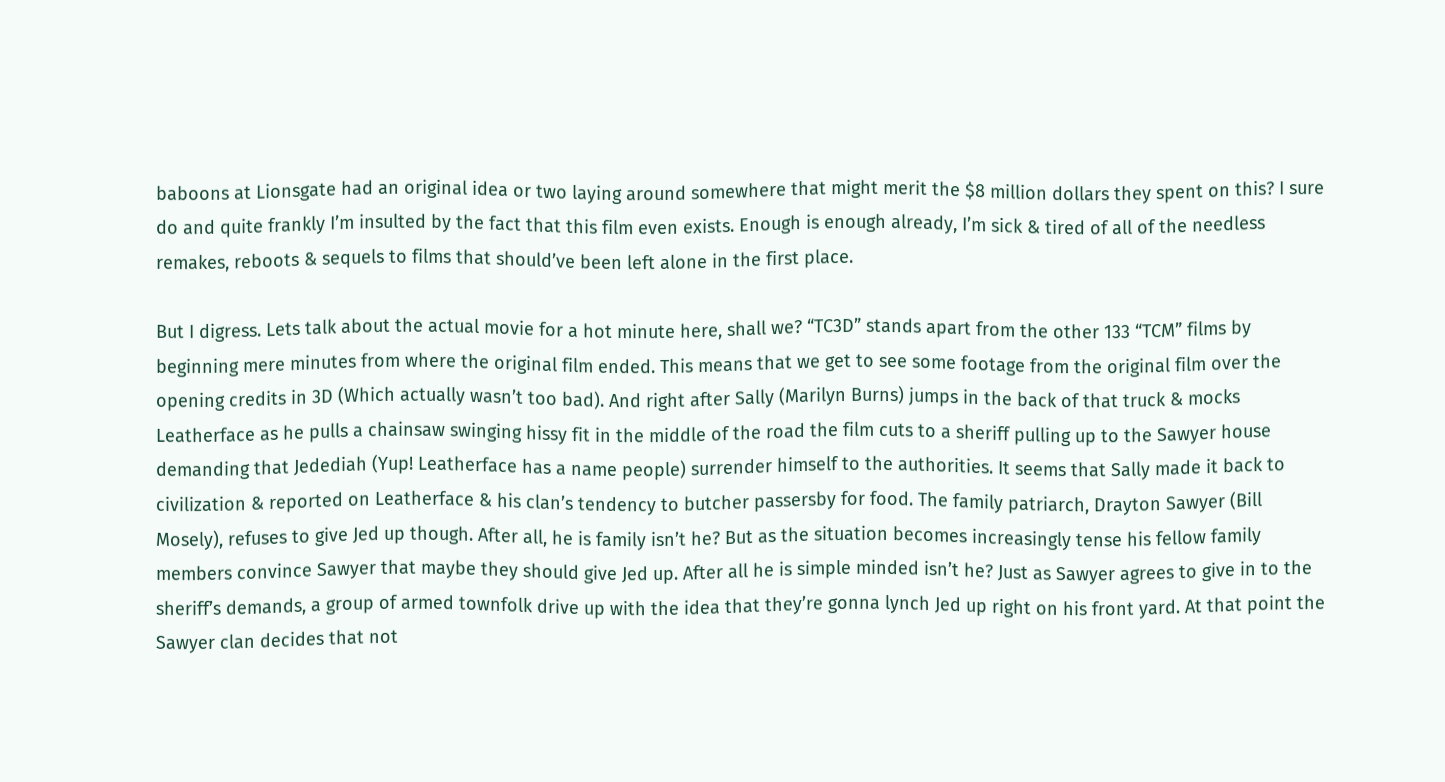baboons at Lionsgate had an original idea or two laying around somewhere that might merit the $8 million dollars they spent on this? I sure do and quite frankly I’m insulted by the fact that this film even exists. Enough is enough already, I’m sick & tired of all of the needless remakes, reboots & sequels to films that should’ve been left alone in the first place.

But I digress. Lets talk about the actual movie for a hot minute here, shall we? “TC3D” stands apart from the other 133 “TCM” films by beginning mere minutes from where the original film ended. This means that we get to see some footage from the original film over the opening credits in 3D (Which actually wasn’t too bad). And right after Sally (Marilyn Burns) jumps in the back of that truck & mocks Leatherface as he pulls a chainsaw swinging hissy fit in the middle of the road the film cuts to a sheriff pulling up to the Sawyer house demanding that Jedediah (Yup! Leatherface has a name people) surrender himself to the authorities. It seems that Sally made it back to civilization & reported on Leatherface & his clan’s tendency to butcher passersby for food. The family patriarch, Drayton Sawyer (Bill Mosely), refuses to give Jed up though. After all, he is family isn’t he? But as the situation becomes increasingly tense his fellow family members convince Sawyer that maybe they should give Jed up. After all he is simple minded isn’t he? Just as Sawyer agrees to give in to the sheriff’s demands, a group of armed townfolk drive up with the idea that they’re gonna lynch Jed up right on his front yard. At that point the Sawyer clan decides that not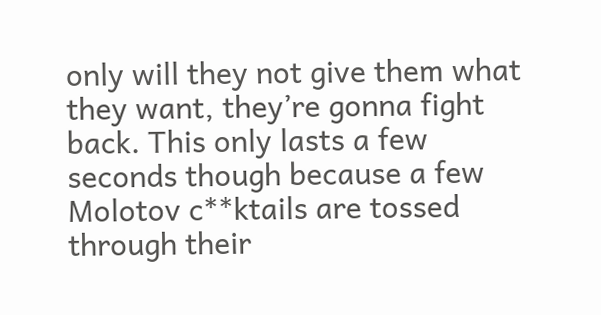only will they not give them what they want, they’re gonna fight back. This only lasts a few seconds though because a few Molotov c**ktails are tossed through their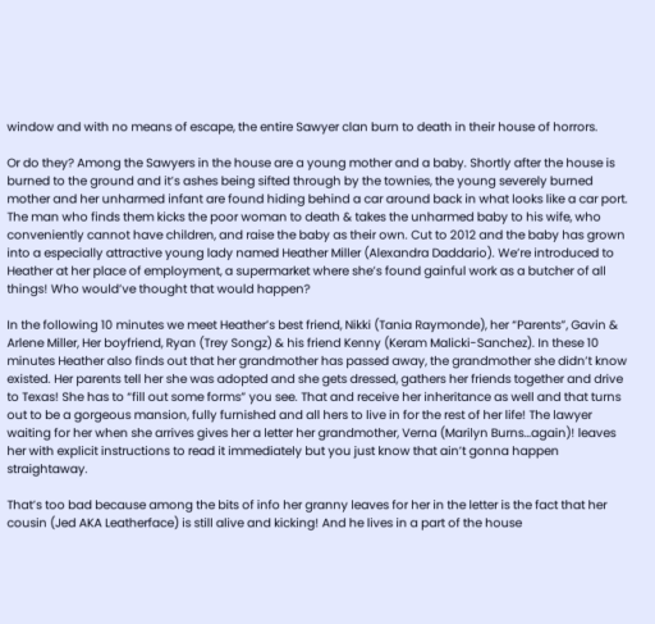window and with no means of escape, the entire Sawyer clan burn to death in their house of horrors.

Or do they? Among the Sawyers in the house are a young mother and a baby. Shortly after the house is burned to the ground and it’s ashes being sifted through by the townies, the young severely burned mother and her unharmed infant are found hiding behind a car around back in what looks like a car port. The man who finds them kicks the poor woman to death & takes the unharmed baby to his wife, who conveniently cannot have children, and raise the baby as their own. Cut to 2012 and the baby has grown into a especially attractive young lady named Heather Miller (Alexandra Daddario). We’re introduced to Heather at her place of employment, a supermarket where she’s found gainful work as a butcher of all things! Who would’ve thought that would happen?

In the following 10 minutes we meet Heather’s best friend, Nikki (Tania Raymonde), her “Parents”, Gavin & Arlene Miller, Her boyfriend, Ryan (Trey Songz) & his friend Kenny (Keram Malicki-Sanchez). In these 10 minutes Heather also finds out that her grandmother has passed away, the grandmother she didn’t know existed. Her parents tell her she was adopted and she gets dressed, gathers her friends together and drive to Texas! She has to “fill out some forms” you see. That and receive her inheritance as well and that turns out to be a gorgeous mansion, fully furnished and all hers to live in for the rest of her life! The lawyer waiting for her when she arrives gives her a letter her grandmother, Verna (Marilyn Burns…again)! leaves her with explicit instructions to read it immediately but you just know that ain’t gonna happen straightaway.

That’s too bad because among the bits of info her granny leaves for her in the letter is the fact that her cousin (Jed AKA Leatherface) is still alive and kicking! And he lives in a part of the house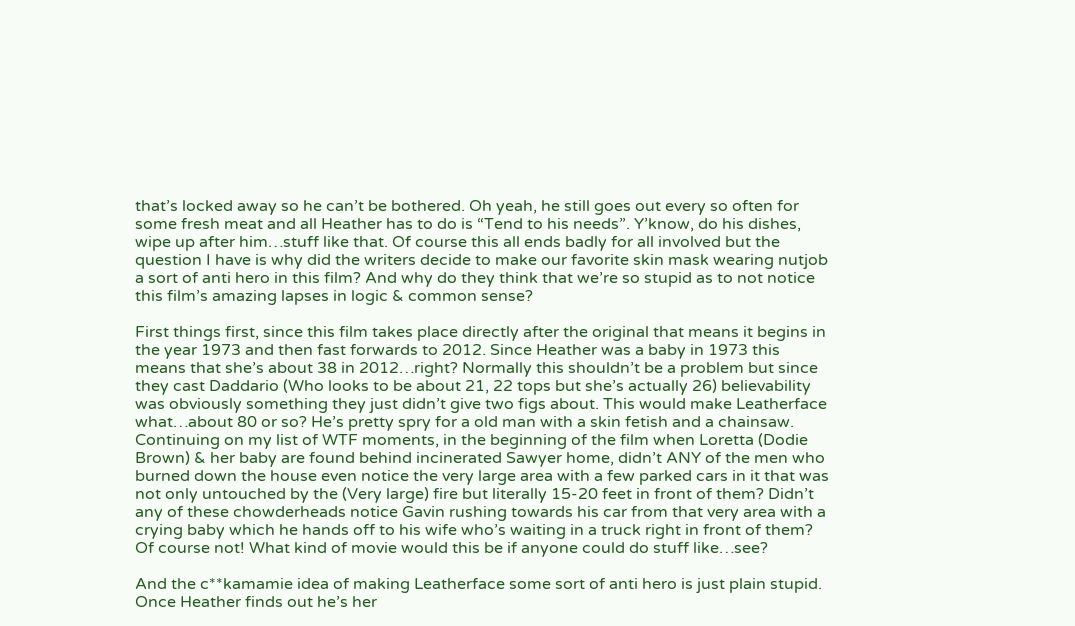that’s locked away so he can’t be bothered. Oh yeah, he still goes out every so often for some fresh meat and all Heather has to do is “Tend to his needs”. Y’know, do his dishes, wipe up after him…stuff like that. Of course this all ends badly for all involved but the question I have is why did the writers decide to make our favorite skin mask wearing nutjob a sort of anti hero in this film? And why do they think that we’re so stupid as to not notice this film’s amazing lapses in logic & common sense?

First things first, since this film takes place directly after the original that means it begins in the year 1973 and then fast forwards to 2012. Since Heather was a baby in 1973 this means that she’s about 38 in 2012…right? Normally this shouldn’t be a problem but since they cast Daddario (Who looks to be about 21, 22 tops but she’s actually 26) believability was obviously something they just didn’t give two figs about. This would make Leatherface what…about 80 or so? He’s pretty spry for a old man with a skin fetish and a chainsaw. Continuing on my list of WTF moments, in the beginning of the film when Loretta (Dodie Brown) & her baby are found behind incinerated Sawyer home, didn’t ANY of the men who burned down the house even notice the very large area with a few parked cars in it that was not only untouched by the (Very large) fire but literally 15-20 feet in front of them? Didn’t any of these chowderheads notice Gavin rushing towards his car from that very area with a crying baby which he hands off to his wife who’s waiting in a truck right in front of them? Of course not! What kind of movie would this be if anyone could do stuff like…see?

And the c**kamamie idea of making Leatherface some sort of anti hero is just plain stupid. Once Heather finds out he’s her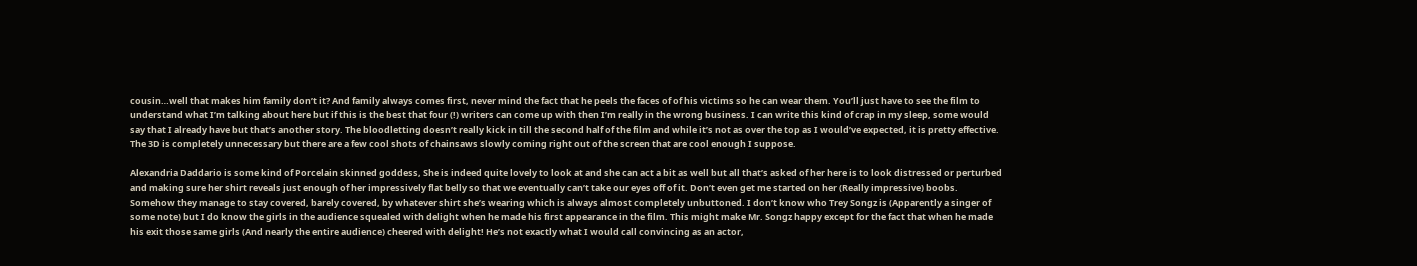cousin…well that makes him family don’t it? And family always comes first, never mind the fact that he peels the faces of of his victims so he can wear them. You’ll just have to see the film to understand what I’m talking about here but if this is the best that four (!) writers can come up with then I’m really in the wrong business. I can write this kind of crap in my sleep, some would say that I already have but that’s another story. The bloodletting doesn’t really kick in till the second half of the film and while it’s not as over the top as I would’ve expected, it is pretty effective. The 3D is completely unnecessary but there are a few cool shots of chainsaws slowly coming right out of the screen that are cool enough I suppose.

Alexandria Daddario is some kind of Porcelain skinned goddess, She is indeed quite lovely to look at and she can act a bit as well but all that’s asked of her here is to look distressed or perturbed and making sure her shirt reveals just enough of her impressively flat belly so that we eventually can’t take our eyes off of it. Don’t even get me started on her (Really impressive) boobs. Somehow they manage to stay covered, barely covered, by whatever shirt she’s wearing which is always almost completely unbuttoned. I don’t know who Trey Songz is (Apparently a singer of some note) but I do know the girls in the audience squealed with delight when he made his first appearance in the film. This might make Mr. Songz happy except for the fact that when he made his exit those same girls (And nearly the entire audience) cheered with delight! He’s not exactly what I would call convincing as an actor,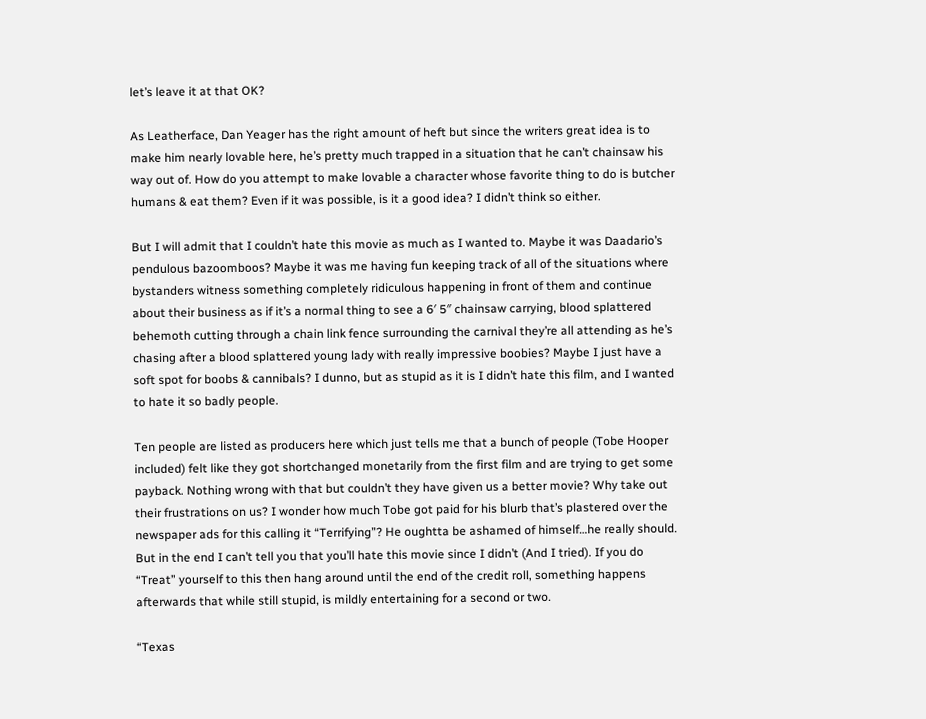let’s leave it at that OK?

As Leatherface, Dan Yeager has the right amount of heft but since the writers great idea is to make him nearly lovable here, he’s pretty much trapped in a situation that he can’t chainsaw his way out of. How do you attempt to make lovable a character whose favorite thing to do is butcher humans & eat them? Even if it was possible, is it a good idea? I didn’t think so either.

But I will admit that I couldn’t hate this movie as much as I wanted to. Maybe it was Daadario’s pendulous bazoomboos? Maybe it was me having fun keeping track of all of the situations where bystanders witness something completely ridiculous happening in front of them and continue about their business as if it’s a normal thing to see a 6′ 5″ chainsaw carrying, blood splattered behemoth cutting through a chain link fence surrounding the carnival they’re all attending as he’s chasing after a blood splattered young lady with really impressive boobies? Maybe I just have a soft spot for boobs & cannibals? I dunno, but as stupid as it is I didn’t hate this film, and I wanted to hate it so badly people.

Ten people are listed as producers here which just tells me that a bunch of people (Tobe Hooper included) felt like they got shortchanged monetarily from the first film and are trying to get some payback. Nothing wrong with that but couldn’t they have given us a better movie? Why take out their frustrations on us? I wonder how much Tobe got paid for his blurb that’s plastered over the newspaper ads for this calling it “Terrifying”? He oughtta be ashamed of himself…he really should. But in the end I can’t tell you that you’ll hate this movie since I didn’t (And I tried). If you do “Treat” yourself to this then hang around until the end of the credit roll, something happens afterwards that while still stupid, is mildly entertaining for a second or two.

“Texas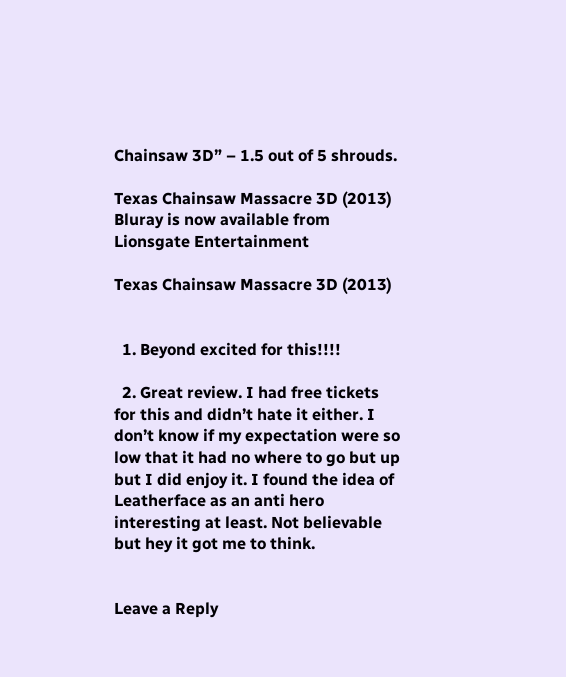Chainsaw 3D” – 1.5 out of 5 shrouds.

Texas Chainsaw Massacre 3D (2013) Bluray is now available from Lionsgate Entertainment

Texas Chainsaw Massacre 3D (2013)


  1. Beyond excited for this!!!!

  2. Great review. I had free tickets for this and didn’t hate it either. I don’t know if my expectation were so low that it had no where to go but up but I did enjoy it. I found the idea of Leatherface as an anti hero interesting at least. Not believable but hey it got me to think.


Leave a Reply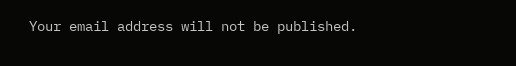Your email address will not be published.